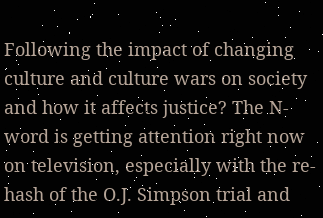Following the impact of changing culture and culture wars on society and how it affects justice? The N-word is getting attention right now on television, especially with the re-hash of the O.J. Simpson trial and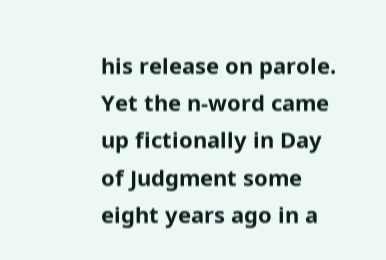his release on parole. Yet the n-word came up fictionally in Day of Judgment some eight years ago in a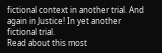fictional context in another trial. And again in Justice! In yet another fictional trial.
Read about this most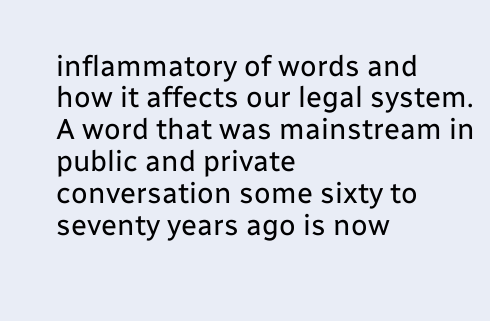inflammatory of words and how it affects our legal system. A word that was mainstream in public and private conversation some sixty to seventy years ago is now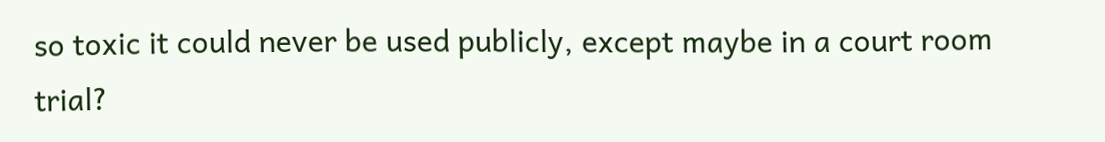so toxic it could never be used publicly, except maybe in a court room trial?